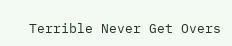Terrible Never Get Overs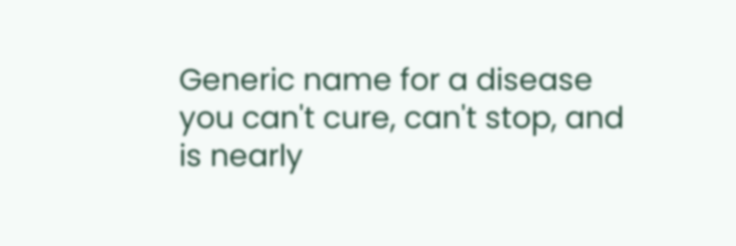Generic name for a disease you can't cure, can't stop, and is nearly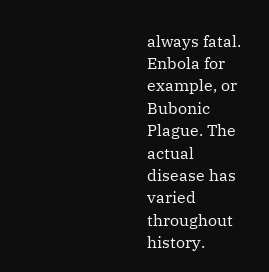always fatal. Enbola for example, or Bubonic Plague. The actual disease has varied throughout history.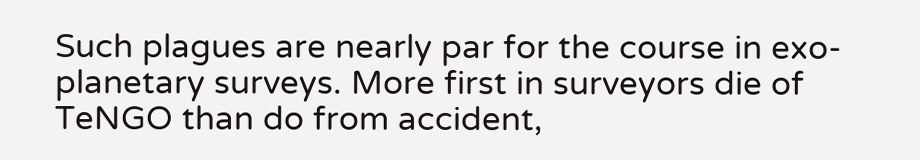Such plagues are nearly par for the course in exo-planetary surveys. More first in surveyors die of TeNGO than do from accident,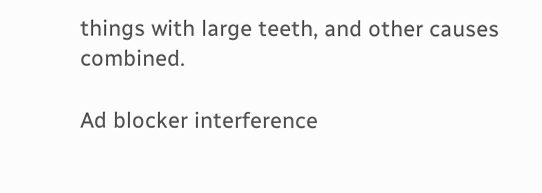things with large teeth, and other causes combined.

Ad blocker interference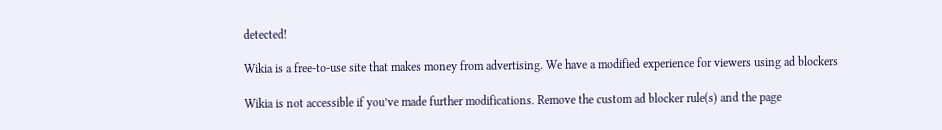detected!

Wikia is a free-to-use site that makes money from advertising. We have a modified experience for viewers using ad blockers

Wikia is not accessible if you’ve made further modifications. Remove the custom ad blocker rule(s) and the page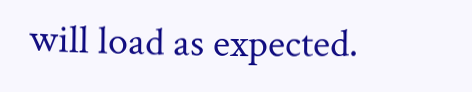will load as expected.